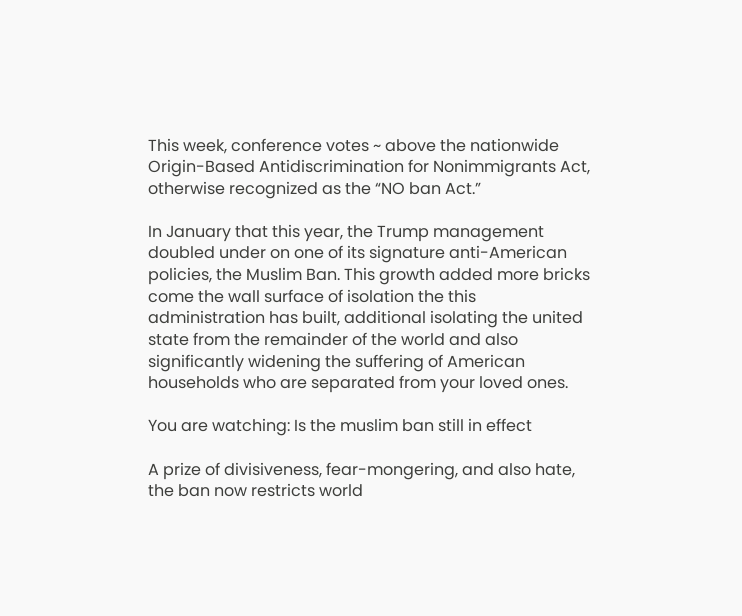This week, conference votes ~ above the nationwide Origin-Based Antidiscrimination for Nonimmigrants Act, otherwise recognized as the “NO ban Act.”

In January that this year, the Trump management doubled under on one of its signature anti-American policies, the Muslim Ban. This growth added more bricks come the wall surface of isolation the this administration has built, additional isolating the united state from the remainder of the world and also significantly widening the suffering of American households who are separated from your loved ones.

You are watching: Is the muslim ban still in effect

A prize of divisiveness, fear-mongering, and also hate, the ban now restricts world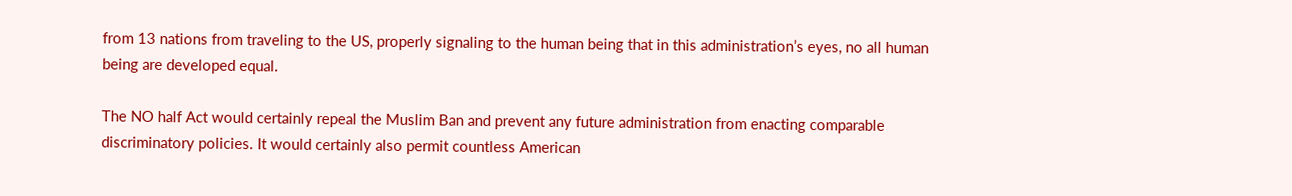from 13 nations from traveling to the US, properly signaling to the human being that in this administration’s eyes, no all human being are developed equal.

The NO half Act would certainly repeal the Muslim Ban and prevent any future administration from enacting comparable discriminatory policies. It would certainly also permit countless American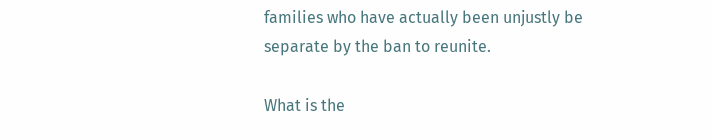families who have actually been unjustly be separate by the ban to reunite.

What is the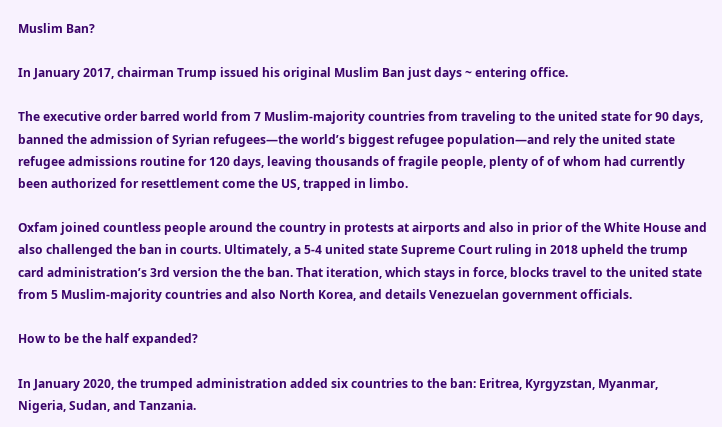Muslim Ban?

In January 2017, chairman Trump issued his original Muslim Ban just days ~ entering office.

The executive order barred world from 7 Muslim-majority countries from traveling to the united state for 90 days, banned the admission of Syrian refugees—the world’s biggest refugee population—and rely the united state refugee admissions routine for 120 days, leaving thousands of fragile people, plenty of of whom had currently been authorized for resettlement come the US, trapped in limbo.

Oxfam joined countless people around the country in protests at airports and also in prior of the White House and also challenged the ban in courts. Ultimately, a 5-4 united state Supreme Court ruling in 2018 upheld the trump card administration’s 3rd version the the ban. That iteration, which stays in force, blocks travel to the united state from 5 Muslim-majority countries and also North Korea, and details Venezuelan government officials.

How to be the half expanded?

In January 2020, the trumped administration added six countries to the ban: Eritrea, Kyrgyzstan, Myanmar, Nigeria, Sudan, and Tanzania.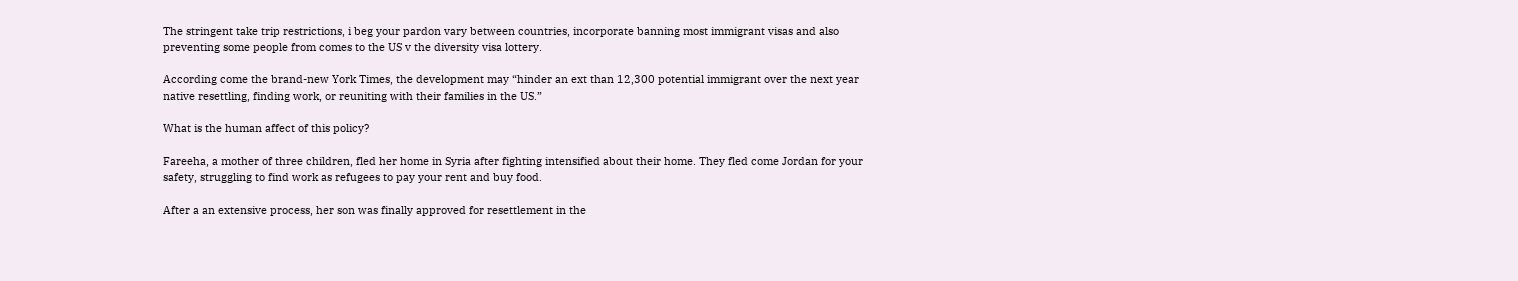The stringent take trip restrictions, i beg your pardon vary between countries, incorporate banning most immigrant visas and also preventing some people from comes to the US v the diversity visa lottery.

According come the brand-new York Times, the development may “hinder an ext than 12,300 potential immigrant over the next year native resettling, finding work, or reuniting with their families in the US.”

What is the human affect of this policy?

Fareeha, a mother of three children, fled her home in Syria after fighting intensified about their home. They fled come Jordan for your safety, struggling to find work as refugees to pay your rent and buy food.

After a an extensive process, her son was finally approved for resettlement in the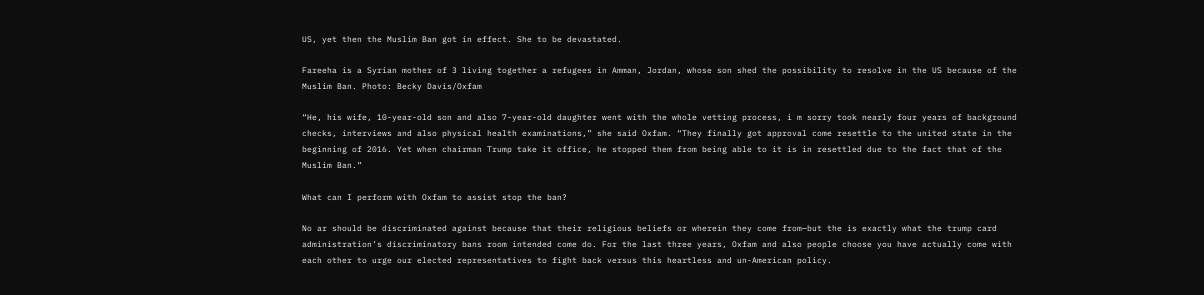US, yet then the Muslim Ban got in effect. She to be devastated.

Fareeha is a Syrian mother of 3 living together a refugees in Amman, Jordan, whose son shed the possibility to resolve in the US because of the Muslim Ban. Photo: Becky Davis/Oxfam

“He, his wife, 10-year-old son and also 7-year-old daughter went with the whole vetting process, i m sorry took nearly four years of background checks, interviews and also physical health examinations,” she said Oxfam. “They finally got approval come resettle to the united state in the beginning of 2016. Yet when chairman Trump take it office, he stopped them from being able to it is in resettled due to the fact that of the Muslim Ban.”

What can I perform with Oxfam to assist stop the ban?

No ar should be discriminated against because that their religious beliefs or wherein they come from—but the is exactly what the trump card administration’s discriminatory bans room intended come do. For the last three years, Oxfam and also people choose you have actually come with each other to urge our elected representatives to fight back versus this heartless and un-American policy.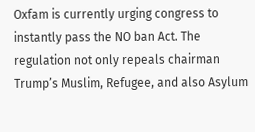Oxfam is currently urging congress to instantly pass the NO ban Act. The regulation not only repeals chairman Trump’s Muslim, Refugee, and also Asylum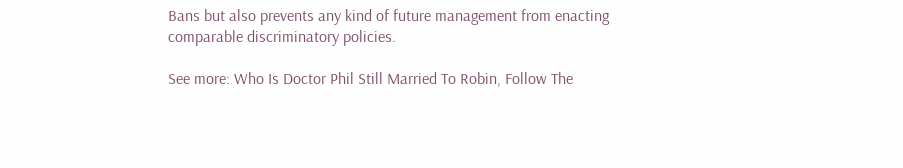Bans but also prevents any kind of future management from enacting comparable discriminatory policies.

See more: Who Is Doctor Phil Still Married To Robin, Follow The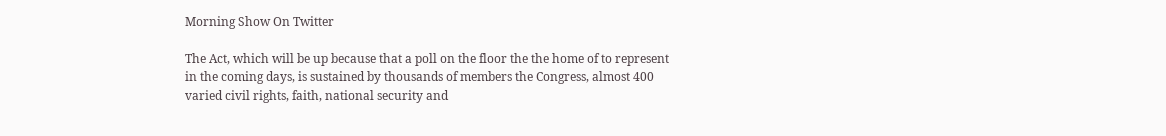Morning Show On Twitter

The Act, which will be up because that a poll on the floor the the home of to represent in the coming days, is sustained by thousands of members the Congress, almost 400 varied civil rights, faith, national security and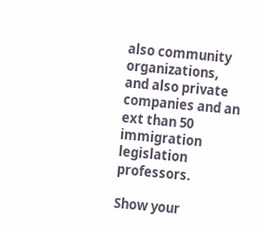also community organizations, and also private companies and an ext than 50 immigration legislation professors.

Show your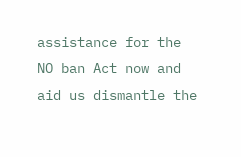assistance for the NO ban Act now and aid us dismantle the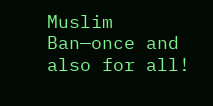Muslim Ban—once and also for all!